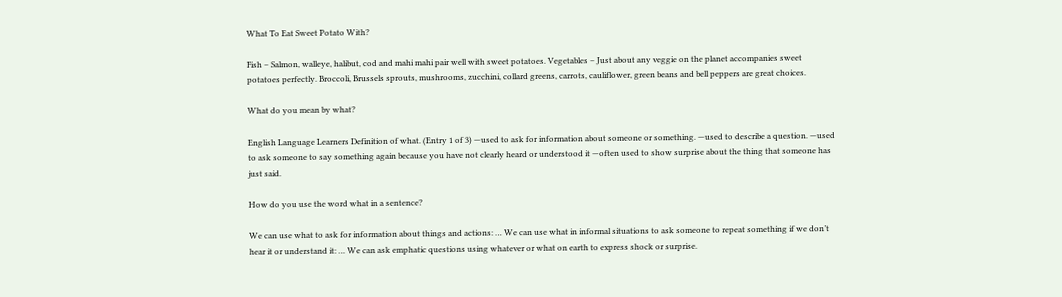What To Eat Sweet Potato With?

Fish – Salmon, walleye, halibut, cod and mahi mahi pair well with sweet potatoes. Vegetables – Just about any veggie on the planet accompanies sweet potatoes perfectly. Broccoli, Brussels sprouts, mushrooms, zucchini, collard greens, carrots, cauliflower, green beans and bell peppers are great choices.

What do you mean by what?

English Language Learners Definition of what. (Entry 1 of 3) —used to ask for information about someone or something. —used to describe a question. —used to ask someone to say something again because you have not clearly heard or understood it —often used to show surprise about the thing that someone has just said.

How do you use the word what in a sentence?

We can use what to ask for information about things and actions: … We can use what in informal situations to ask someone to repeat something if we don’t hear it or understand it: … We can ask emphatic questions using whatever or what on earth to express shock or surprise.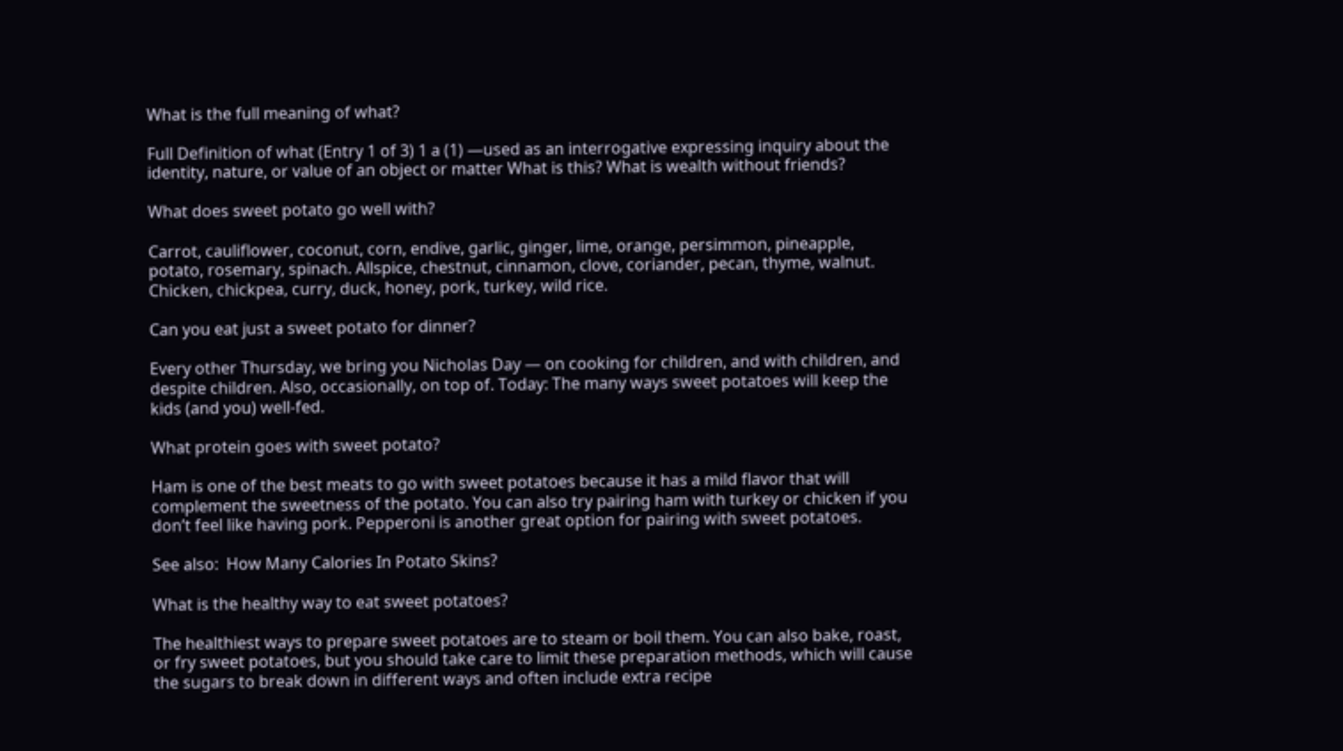What is the full meaning of what?

Full Definition of what (Entry 1 of 3) 1 a (1) —used as an interrogative expressing inquiry about the identity, nature, or value of an object or matter What is this? What is wealth without friends?

What does sweet potato go well with?

Carrot, cauliflower, coconut, corn, endive, garlic, ginger, lime, orange, persimmon, pineapple, potato, rosemary, spinach. Allspice, chestnut, cinnamon, clove, coriander, pecan, thyme, walnut. Chicken, chickpea, curry, duck, honey, pork, turkey, wild rice.

Can you eat just a sweet potato for dinner?

Every other Thursday, we bring you Nicholas Day — on cooking for children, and with children, and despite children. Also, occasionally, on top of. Today: The many ways sweet potatoes will keep the kids (and you) well-fed.

What protein goes with sweet potato?

Ham is one of the best meats to go with sweet potatoes because it has a mild flavor that will complement the sweetness of the potato. You can also try pairing ham with turkey or chicken if you don’t feel like having pork. Pepperoni is another great option for pairing with sweet potatoes.

See also:  How Many Calories In Potato Skins?

What is the healthy way to eat sweet potatoes?

The healthiest ways to prepare sweet potatoes are to steam or boil them. You can also bake, roast, or fry sweet potatoes, but you should take care to limit these preparation methods, which will cause the sugars to break down in different ways and often include extra recipe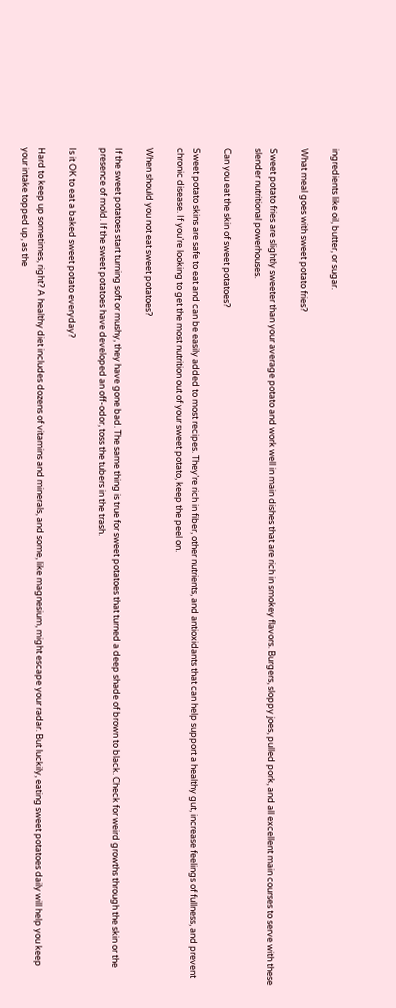ingredients like oil, butter, or sugar.

What meal goes with sweet potato fries?

Sweet potato fries are slightly sweeter than your average potato and work well in main dishes that are rich in smokey flavors. Burgers, sloppy joes, pulled pork, and all excellent main courses to serve with these slender nutritional powerhouses.

Can you eat the skin of sweet potatoes?

Sweet potato skins are safe to eat and can be easily added to most recipes. They’re rich in fiber, other nutrients, and antioxidants that can help support a healthy gut, increase feelings of fullness, and prevent chronic disease. If you’re looking to get the most nutrition out of your sweet potato, keep the peel on.

When should you not eat sweet potatoes?

If the sweet potatoes start turning soft or mushy, they have gone bad. The same thing is true for sweet potatoes that turned a deep shade of brown to black. Check for weird growths through the skin or the presence of mold. If the sweet potatoes have developed an off-odor, toss the tubers in the trash.

Is it OK to eat a baked sweet potato everyday?

Hard to keep up sometimes, right? A healthy diet includes dozens of vitamins and minerals, and some, like magnesium, might escape your radar. But luckily, eating sweet potatoes daily will help you keep your intake topped up, as the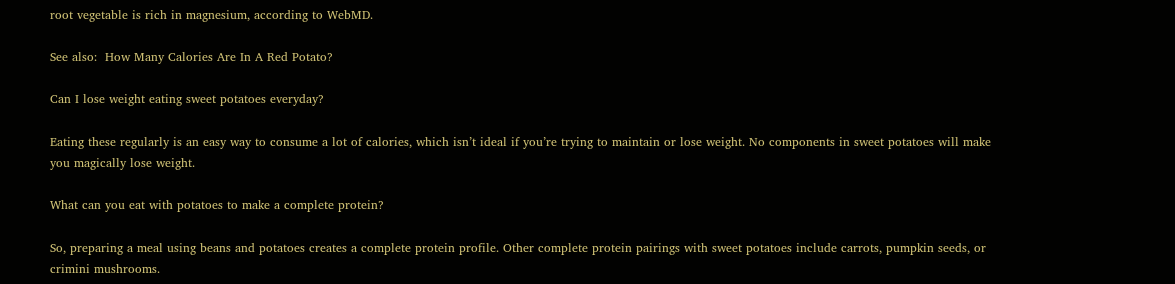root vegetable is rich in magnesium, according to WebMD.

See also:  How Many Calories Are In A Red Potato?

Can I lose weight eating sweet potatoes everyday?

Eating these regularly is an easy way to consume a lot of calories, which isn’t ideal if you’re trying to maintain or lose weight. No components in sweet potatoes will make you magically lose weight.

What can you eat with potatoes to make a complete protein?

So, preparing a meal using beans and potatoes creates a complete protein profile. Other complete protein pairings with sweet potatoes include carrots, pumpkin seeds, or crimini mushrooms.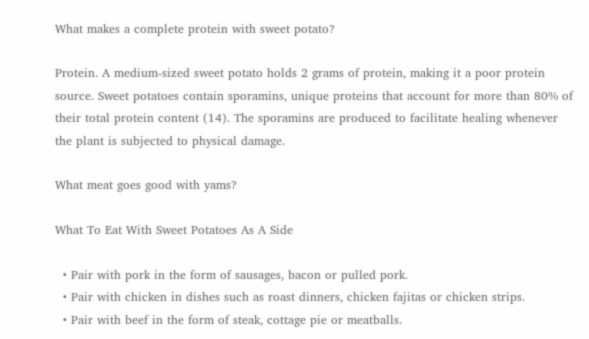What makes a complete protein with sweet potato?

Protein. A medium-sized sweet potato holds 2 grams of protein, making it a poor protein source. Sweet potatoes contain sporamins, unique proteins that account for more than 80% of their total protein content (14). The sporamins are produced to facilitate healing whenever the plant is subjected to physical damage.

What meat goes good with yams?

What To Eat With Sweet Potatoes As A Side

  • Pair with pork in the form of sausages, bacon or pulled pork.
  • Pair with chicken in dishes such as roast dinners, chicken fajitas or chicken strips.
  • Pair with beef in the form of steak, cottage pie or meatballs.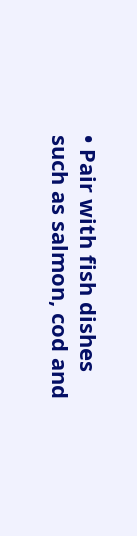• Pair with fish dishes such as salmon, cod and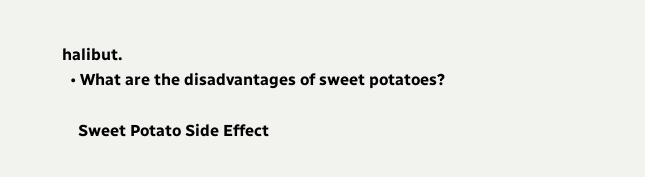halibut.
  • What are the disadvantages of sweet potatoes?

    Sweet Potato Side Effect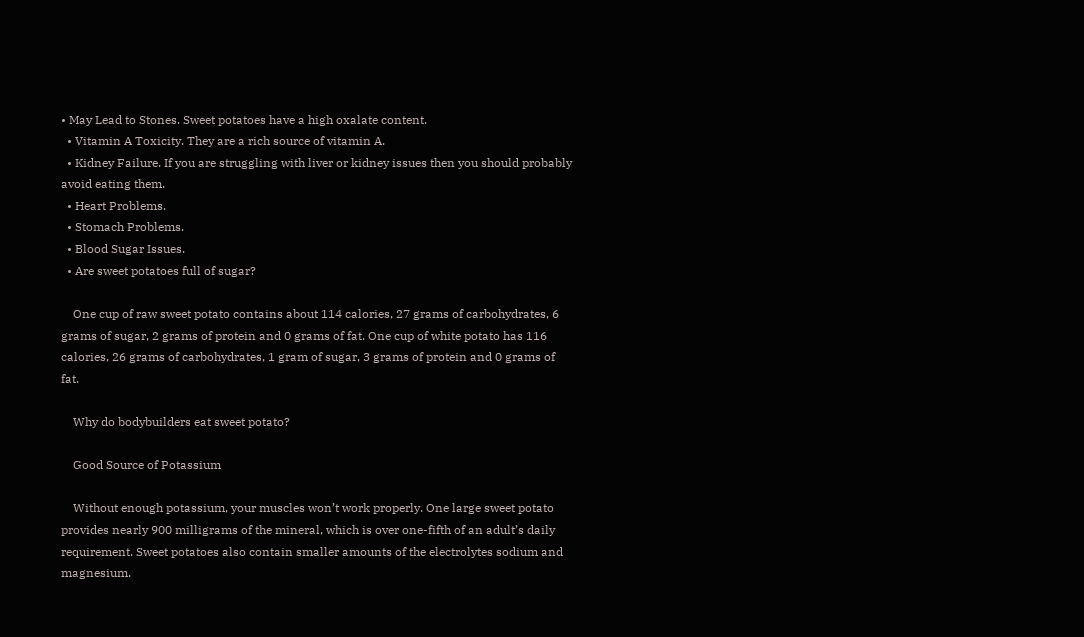• May Lead to Stones. Sweet potatoes have a high oxalate content.
  • Vitamin A Toxicity. They are a rich source of vitamin A.
  • Kidney Failure. If you are struggling with liver or kidney issues then you should probably avoid eating them.
  • Heart Problems.
  • Stomach Problems.
  • Blood Sugar Issues.
  • Are sweet potatoes full of sugar?

    One cup of raw sweet potato contains about 114 calories, 27 grams of carbohydrates, 6 grams of sugar, 2 grams of protein and 0 grams of fat. One cup of white potato has 116 calories, 26 grams of carbohydrates, 1 gram of sugar, 3 grams of protein and 0 grams of fat.

    Why do bodybuilders eat sweet potato?

    Good Source of Potassium

    Without enough potassium, your muscles won’t work properly. One large sweet potato provides nearly 900 milligrams of the mineral, which is over one-fifth of an adult’s daily requirement. Sweet potatoes also contain smaller amounts of the electrolytes sodium and magnesium.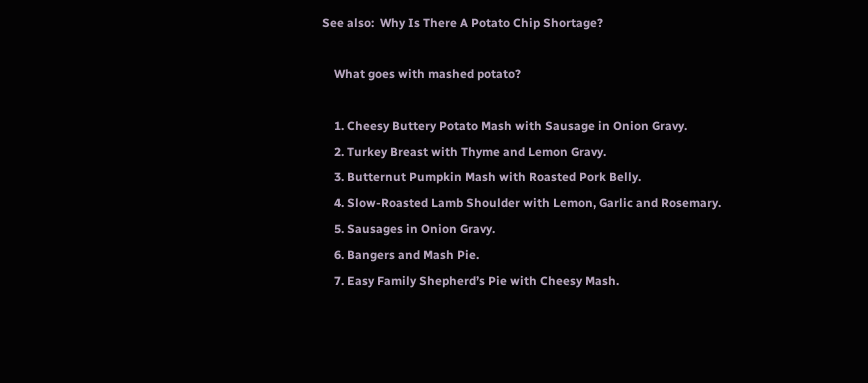See also:  Why Is There A Potato Chip Shortage?

    What goes with mashed potato?

    1. Cheesy Buttery Potato Mash with Sausage in Onion Gravy.
    2. Turkey Breast with Thyme and Lemon Gravy.
    3. Butternut Pumpkin Mash with Roasted Pork Belly.
    4. Slow-Roasted Lamb Shoulder with Lemon, Garlic and Rosemary.
    5. Sausages in Onion Gravy.
    6. Bangers and Mash Pie.
    7. Easy Family Shepherd’s Pie with Cheesy Mash.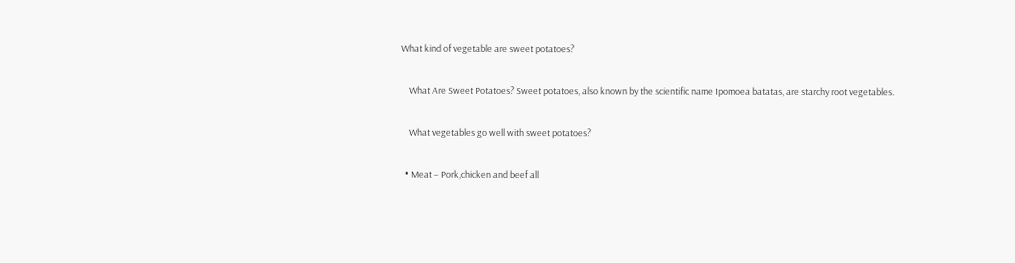What kind of vegetable are sweet potatoes?

    What Are Sweet Potatoes? Sweet potatoes, also known by the scientific name Ipomoea batatas, are starchy root vegetables.

    What vegetables go well with sweet potatoes?

  • Meat – Pork,chicken and beef all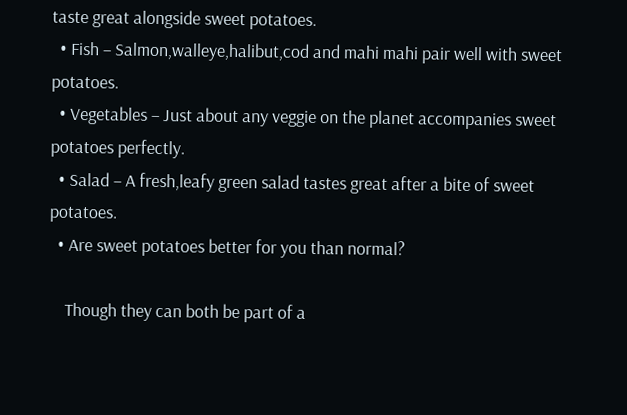taste great alongside sweet potatoes.
  • Fish – Salmon,walleye,halibut,cod and mahi mahi pair well with sweet potatoes.
  • Vegetables – Just about any veggie on the planet accompanies sweet potatoes perfectly.
  • Salad – A fresh,leafy green salad tastes great after a bite of sweet potatoes.
  • Are sweet potatoes better for you than normal?

    Though they can both be part of a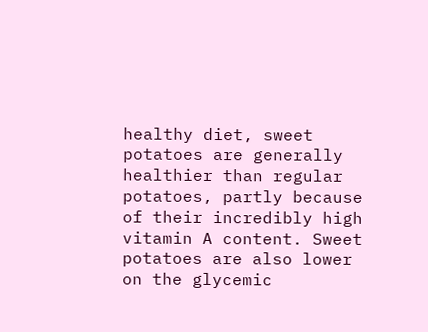healthy diet, sweet potatoes are generally healthier than regular potatoes, partly because of their incredibly high vitamin A content. Sweet potatoes are also lower on the glycemic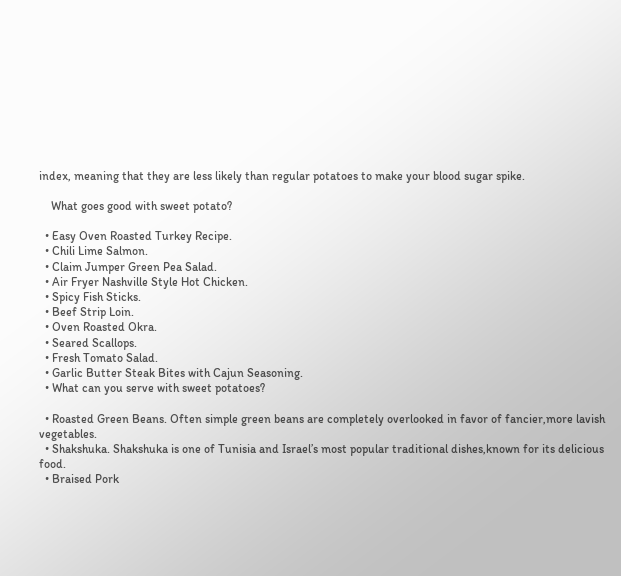index, meaning that they are less likely than regular potatoes to make your blood sugar spike.

    What goes good with sweet potato?

  • Easy Oven Roasted Turkey Recipe.
  • Chili Lime Salmon.
  • Claim Jumper Green Pea Salad.
  • Air Fryer Nashville Style Hot Chicken.
  • Spicy Fish Sticks.
  • Beef Strip Loin.
  • Oven Roasted Okra.
  • Seared Scallops.
  • Fresh Tomato Salad.
  • Garlic Butter Steak Bites with Cajun Seasoning.
  • What can you serve with sweet potatoes?

  • Roasted Green Beans. Often simple green beans are completely overlooked in favor of fancier,more lavish vegetables.
  • Shakshuka. Shakshuka is one of Tunisia and Israel’s most popular traditional dishes,known for its delicious food.
  • Braised Pork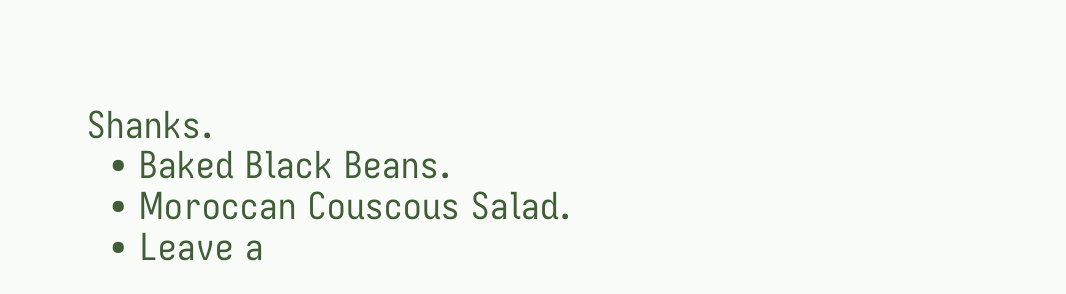Shanks.
  • Baked Black Beans.
  • Moroccan Couscous Salad.
  • Leave a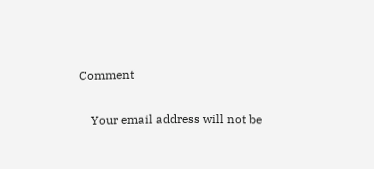Comment

    Your email address will not be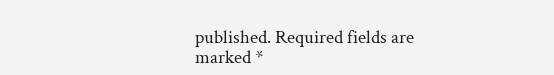published. Required fields are marked *